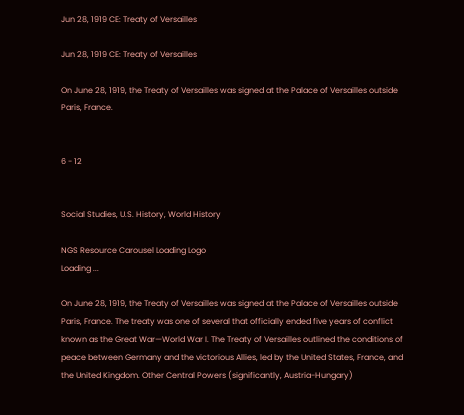Jun 28, 1919 CE: Treaty of Versailles

Jun 28, 1919 CE: Treaty of Versailles

On June 28, 1919, the Treaty of Versailles was signed at the Palace of Versailles outside Paris, France.


6 - 12


Social Studies, U.S. History, World History

NGS Resource Carousel Loading Logo
Loading ...

On June 28, 1919, the Treaty of Versailles was signed at the Palace of Versailles outside Paris, France. The treaty was one of several that officially ended five years of conflict known as the Great War—World War I. The Treaty of Versailles outlined the conditions of peace between Germany and the victorious Allies, led by the United States, France, and the United Kingdom. Other Central Powers (significantly, Austria-Hungary)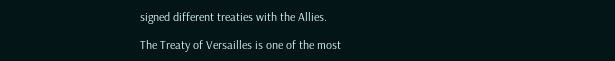signed different treaties with the Allies.

The Treaty of Versailles is one of the most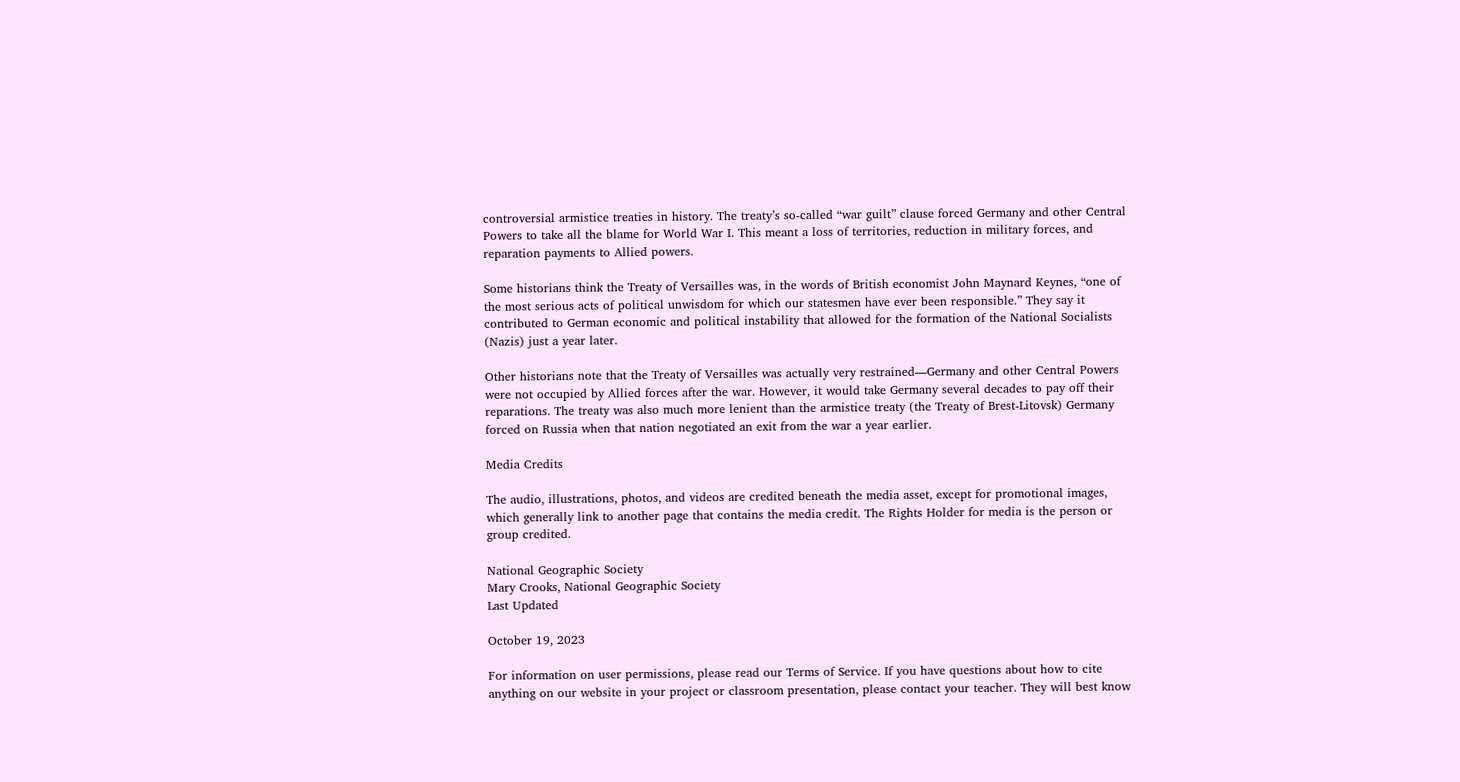controversial armistice treaties in history. The treaty’s so-called “war guilt” clause forced Germany and other Central Powers to take all the blame for World War I. This meant a loss of territories, reduction in military forces, and reparation payments to Allied powers.

Some historians think the Treaty of Versailles was, in the words of British economist John Maynard Keynes, “one of the most serious acts of political unwisdom for which our statesmen have ever been responsible.” They say it contributed to German economic and political instability that allowed for the formation of the National Socialists (Nazis) just a year later.

Other historians note that the Treaty of Versailles was actually very restrained—Germany and other Central Powers were not occupied by Allied forces after the war. However, it would take Germany several decades to pay off their reparations. The treaty was also much more lenient than the armistice treaty (the Treaty of Brest-Litovsk) Germany forced on Russia when that nation negotiated an exit from the war a year earlier.

Media Credits

The audio, illustrations, photos, and videos are credited beneath the media asset, except for promotional images, which generally link to another page that contains the media credit. The Rights Holder for media is the person or group credited.

National Geographic Society
Mary Crooks, National Geographic Society
Last Updated

October 19, 2023

For information on user permissions, please read our Terms of Service. If you have questions about how to cite anything on our website in your project or classroom presentation, please contact your teacher. They will best know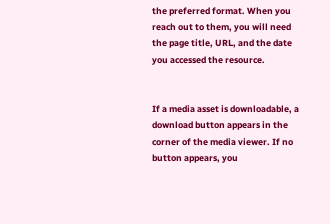the preferred format. When you reach out to them, you will need the page title, URL, and the date you accessed the resource.


If a media asset is downloadable, a download button appears in the corner of the media viewer. If no button appears, you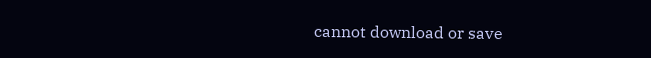cannot download or save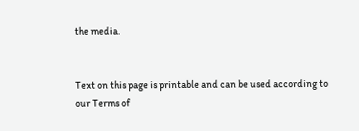the media.


Text on this page is printable and can be used according to our Terms of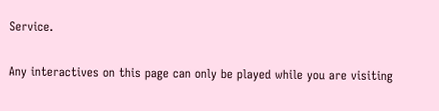Service.


Any interactives on this page can only be played while you are visiting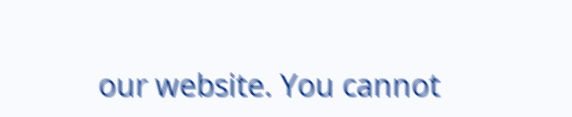our website. You cannot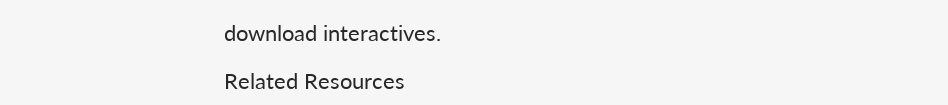download interactives.

Related Resources